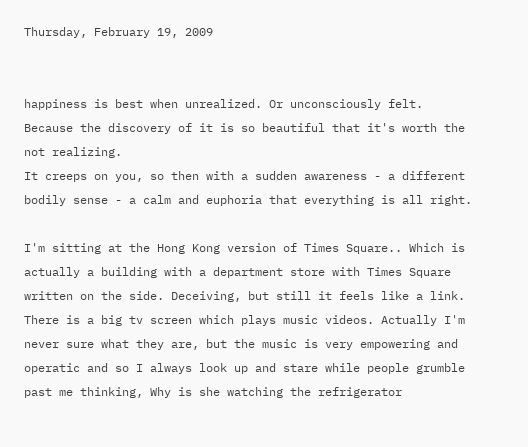Thursday, February 19, 2009


happiness is best when unrealized. Or unconsciously felt. Because the discovery of it is so beautiful that it's worth the not realizing.
It creeps on you, so then with a sudden awareness - a different bodily sense - a calm and euphoria that everything is all right.

I'm sitting at the Hong Kong version of Times Square.. Which is actually a building with a department store with Times Square written on the side. Deceiving, but still it feels like a link.
There is a big tv screen which plays music videos. Actually I'm never sure what they are, but the music is very empowering and operatic and so I always look up and stare while people grumble past me thinking, Why is she watching the refrigerator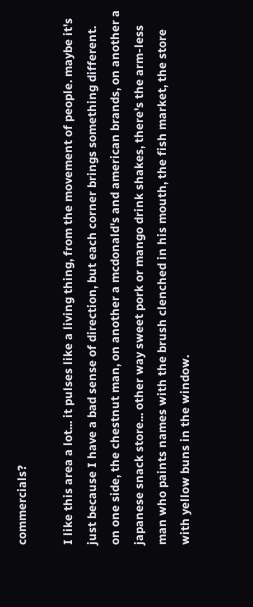commercials?

I like this area a lot... it pulses like a living thing, from the movement of people. maybe it's just because I have a bad sense of direction, but each corner brings something different. on one side, the chestnut man, on another a mcdonald's and american brands, on another a japanese snack store... other way sweet pork or mango drink shakes, there's the arm-less man who paints names with the brush clenched in his mouth, the fish market, the store with yellow buns in the window.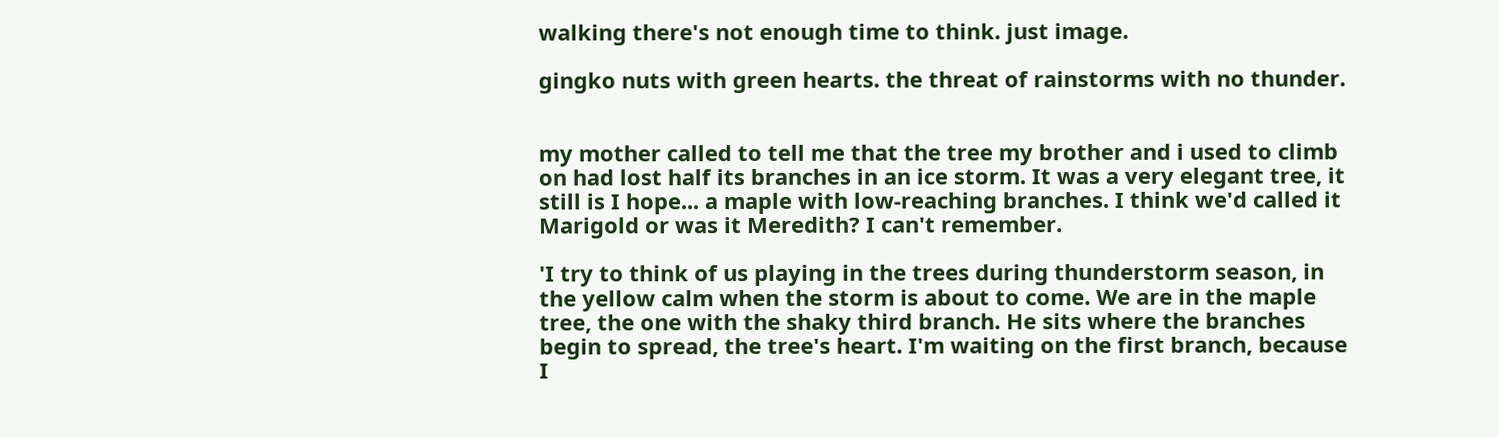walking there's not enough time to think. just image.

gingko nuts with green hearts. the threat of rainstorms with no thunder.


my mother called to tell me that the tree my brother and i used to climb on had lost half its branches in an ice storm. It was a very elegant tree, it still is I hope... a maple with low-reaching branches. I think we'd called it Marigold or was it Meredith? I can't remember.

'I try to think of us playing in the trees during thunderstorm season, in the yellow calm when the storm is about to come. We are in the maple tree, the one with the shaky third branch. He sits where the branches begin to spread, the tree's heart. I'm waiting on the first branch, because I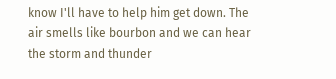know I'll have to help him get down. The air smells like bourbon and we can hear the storm and thunder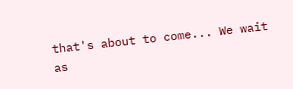that's about to come... We wait as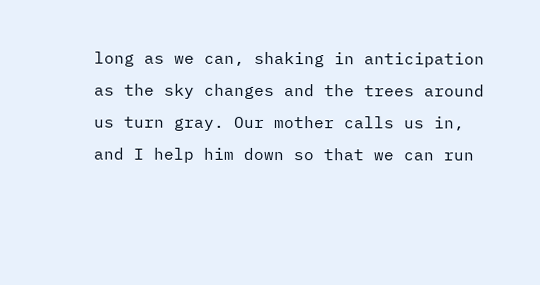long as we can, shaking in anticipation as the sky changes and the trees around us turn gray. Our mother calls us in, and I help him down so that we can run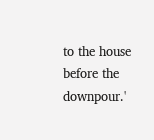to the house before the downpour.'